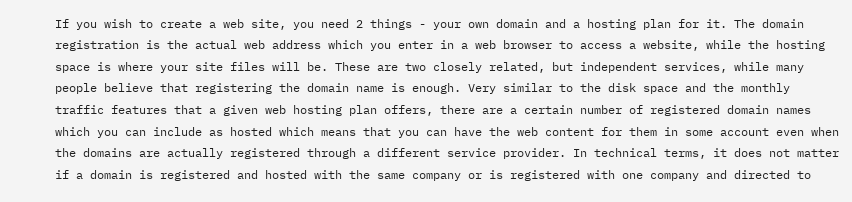If you wish to create a web site, you need 2 things - your own domain and a hosting plan for it. The domain registration is the actual web address which you enter in a web browser to access a website, while the hosting space is where your site files will be. These are two closely related, but independent services, while many people believe that registering the domain name is enough. Very similar to the disk space and the monthly traffic features that a given web hosting plan offers, there are a certain number of registered domain names which you can include as hosted which means that you can have the web content for them in some account even when the domains are actually registered through a different service provider. In technical terms, it does not matter if a domain is registered and hosted with the same company or is registered with one company and directed to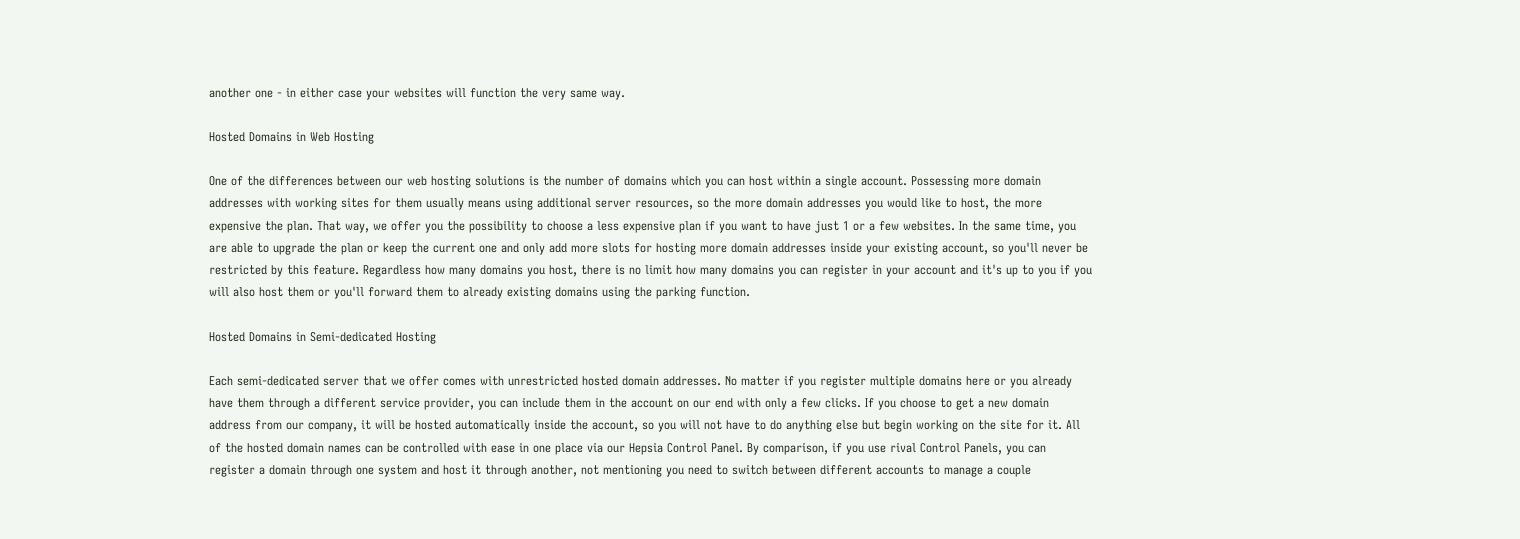another one - in either case your websites will function the very same way.

Hosted Domains in Web Hosting

One of the differences between our web hosting solutions is the number of domains which you can host within a single account. Possessing more domain addresses with working sites for them usually means using additional server resources, so the more domain addresses you would like to host, the more expensive the plan. That way, we offer you the possibility to choose a less expensive plan if you want to have just 1 or a few websites. In the same time, you are able to upgrade the plan or keep the current one and only add more slots for hosting more domain addresses inside your existing account, so you'll never be restricted by this feature. Regardless how many domains you host, there is no limit how many domains you can register in your account and it's up to you if you will also host them or you'll forward them to already existing domains using the parking function.

Hosted Domains in Semi-dedicated Hosting

Each semi-dedicated server that we offer comes with unrestricted hosted domain addresses. No matter if you register multiple domains here or you already have them through a different service provider, you can include them in the account on our end with only a few clicks. If you choose to get a new domain address from our company, it will be hosted automatically inside the account, so you will not have to do anything else but begin working on the site for it. All of the hosted domain names can be controlled with ease in one place via our Hepsia Control Panel. By comparison, if you use rival Control Panels, you can register a domain through one system and host it through another, not mentioning you need to switch between different accounts to manage a couple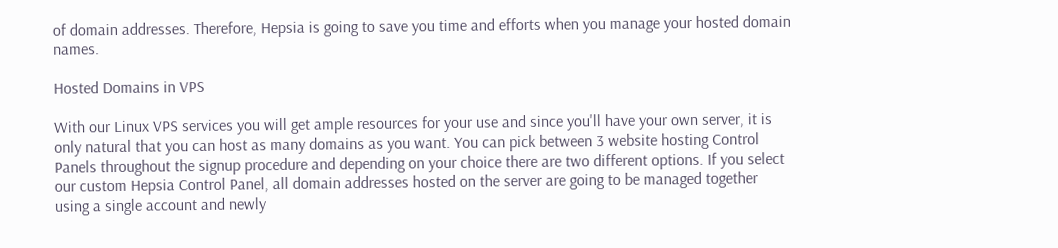of domain addresses. Therefore, Hepsia is going to save you time and efforts when you manage your hosted domain names.

Hosted Domains in VPS

With our Linux VPS services you will get ample resources for your use and since you'll have your own server, it is only natural that you can host as many domains as you want. You can pick between 3 website hosting Control Panels throughout the signup procedure and depending on your choice there are two different options. If you select our custom Hepsia Control Panel, all domain addresses hosted on the server are going to be managed together using a single account and newly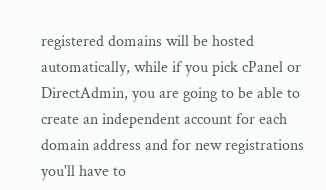registered domains will be hosted automatically, while if you pick cPanel or DirectAdmin, you are going to be able to create an independent account for each domain address and for new registrations you'll have to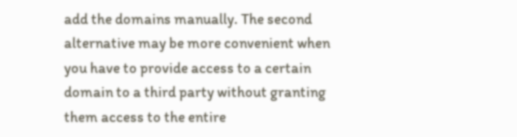add the domains manually. The second alternative may be more convenient when you have to provide access to a certain domain to a third party without granting them access to the entire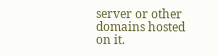server or other domains hosted on it.